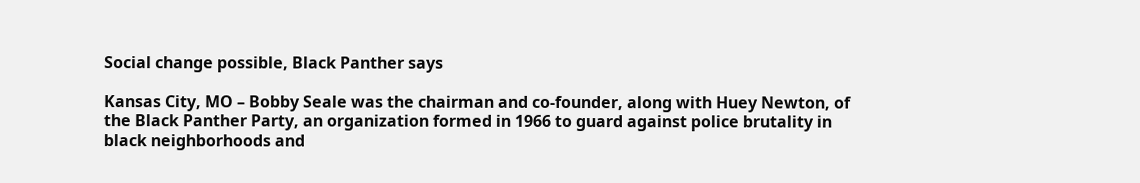Social change possible, Black Panther says

Kansas City, MO – Bobby Seale was the chairman and co-founder, along with Huey Newton, of the Black Panther Party, an organization formed in 1966 to guard against police brutality in black neighborhoods and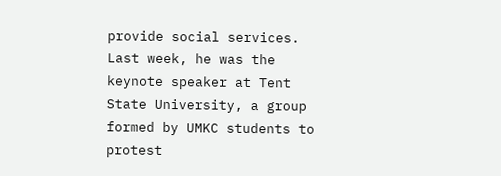provide social services. Last week, he was the keynote speaker at Tent State University, a group formed by UMKC students to protest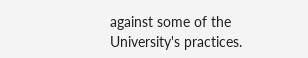against some of the University's practices.